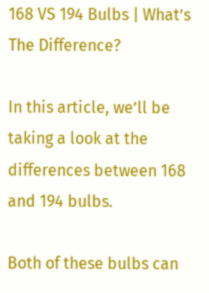168 VS 194 Bulbs | What’s The Difference?

In this article, we’ll be taking a look at the differences between 168 and 194 bulbs.

Both of these bulbs can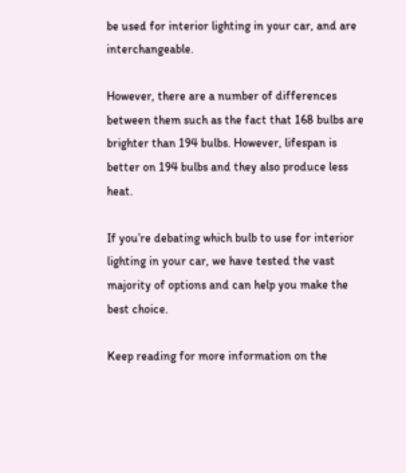be used for interior lighting in your car, and are interchangeable.

However, there are a number of differences between them such as the fact that 168 bulbs are brighter than 194 bulbs. However, lifespan is better on 194 bulbs and they also produce less heat.

If you’re debating which bulb to use for interior lighting in your car, we have tested the vast majority of options and can help you make the best choice.

Keep reading for more information on the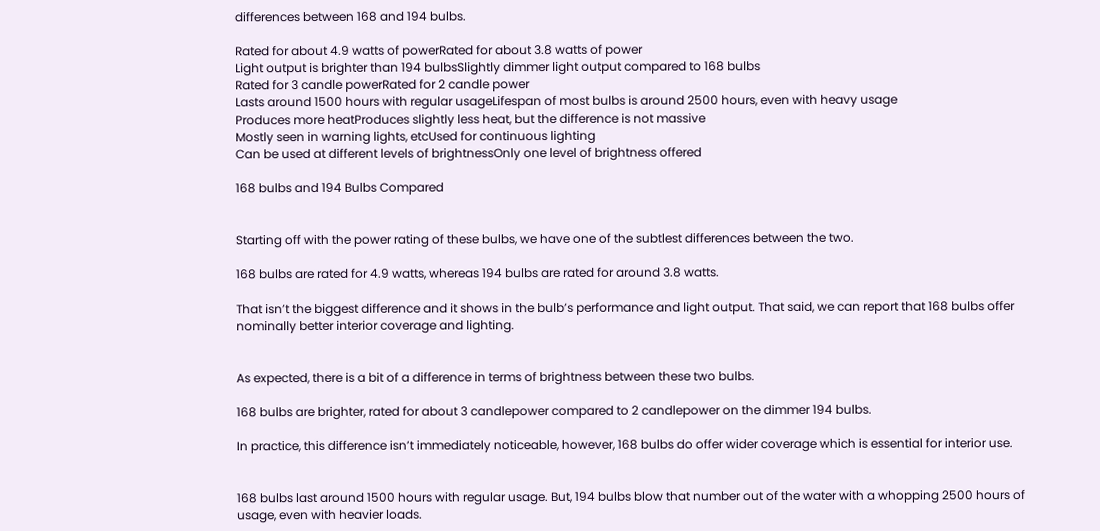differences between 168 and 194 bulbs.

Rated for about 4.9 watts of powerRated for about 3.8 watts of power
Light output is brighter than 194 bulbsSlightly dimmer light output compared to 168 bulbs
Rated for 3 candle powerRated for 2 candle power
Lasts around 1500 hours with regular usageLifespan of most bulbs is around 2500 hours, even with heavy usage
Produces more heatProduces slightly less heat, but the difference is not massive
Mostly seen in warning lights, etcUsed for continuous lighting
Can be used at different levels of brightnessOnly one level of brightness offered

168 bulbs and 194 Bulbs Compared


Starting off with the power rating of these bulbs, we have one of the subtlest differences between the two.

168 bulbs are rated for 4.9 watts, whereas 194 bulbs are rated for around 3.8 watts.

That isn’t the biggest difference and it shows in the bulb’s performance and light output. That said, we can report that 168 bulbs offer nominally better interior coverage and lighting.


As expected, there is a bit of a difference in terms of brightness between these two bulbs.

168 bulbs are brighter, rated for about 3 candlepower compared to 2 candlepower on the dimmer 194 bulbs.

In practice, this difference isn’t immediately noticeable, however, 168 bulbs do offer wider coverage which is essential for interior use.


168 bulbs last around 1500 hours with regular usage. But, 194 bulbs blow that number out of the water with a whopping 2500 hours of usage, even with heavier loads.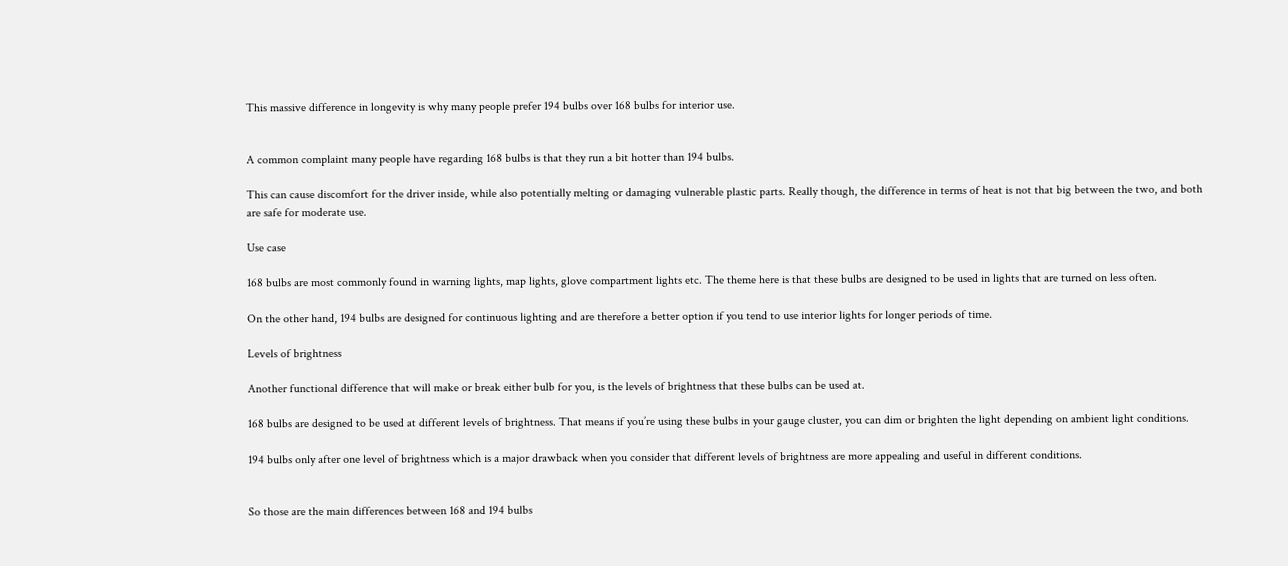This massive difference in longevity is why many people prefer 194 bulbs over 168 bulbs for interior use.


A common complaint many people have regarding 168 bulbs is that they run a bit hotter than 194 bulbs.

This can cause discomfort for the driver inside, while also potentially melting or damaging vulnerable plastic parts. Really though, the difference in terms of heat is not that big between the two, and both are safe for moderate use.

Use case

168 bulbs are most commonly found in warning lights, map lights, glove compartment lights etc. The theme here is that these bulbs are designed to be used in lights that are turned on less often.

On the other hand, 194 bulbs are designed for continuous lighting and are therefore a better option if you tend to use interior lights for longer periods of time.

Levels of brightness

Another functional difference that will make or break either bulb for you, is the levels of brightness that these bulbs can be used at.

168 bulbs are designed to be used at different levels of brightness. That means if you’re using these bulbs in your gauge cluster, you can dim or brighten the light depending on ambient light conditions.

194 bulbs only after one level of brightness which is a major drawback when you consider that different levels of brightness are more appealing and useful in different conditions.


So those are the main differences between 168 and 194 bulbs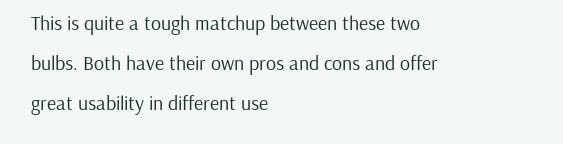This is quite a tough matchup between these two bulbs. Both have their own pros and cons and offer great usability in different use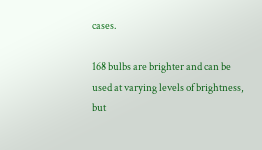cases.

168 bulbs are brighter and can be used at varying levels of brightness, but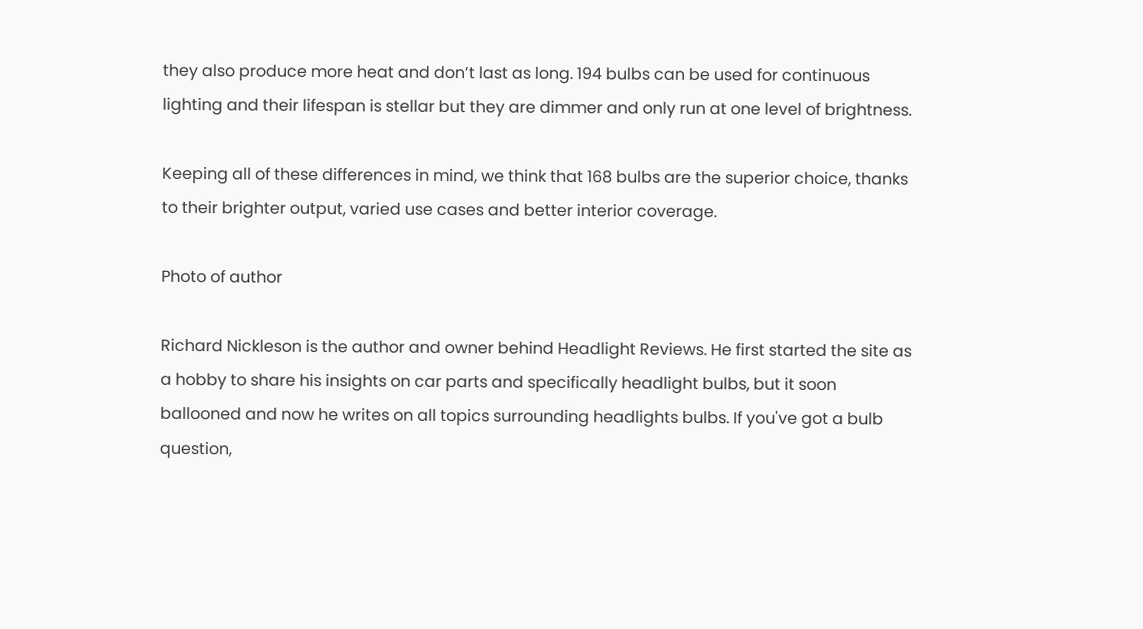they also produce more heat and don’t last as long. 194 bulbs can be used for continuous lighting and their lifespan is stellar but they are dimmer and only run at one level of brightness.

Keeping all of these differences in mind, we think that 168 bulbs are the superior choice, thanks to their brighter output, varied use cases and better interior coverage.

Photo of author

Richard Nickleson is the author and owner behind Headlight Reviews. He first started the site as a hobby to share his insights on car parts and specifically headlight bulbs, but it soon ballooned and now he writes on all topics surrounding headlights bulbs. If you've got a bulb question,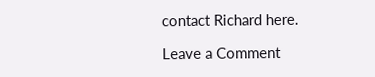contact Richard here.

Leave a Comment